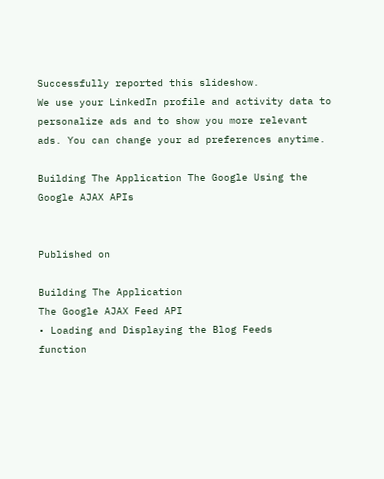Successfully reported this slideshow.
We use your LinkedIn profile and activity data to personalize ads and to show you more relevant ads. You can change your ad preferences anytime.

Building The Application The Google Using the Google AJAX APIs


Published on

Building The Application
The Google AJAX Feed API
• Loading and Displaying the Blog Feeds
function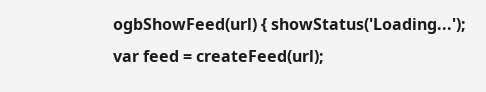ogbShowFeed(url) { showStatus('Loading...');
var feed = createFeed(url);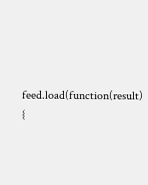feed.load(function(result) {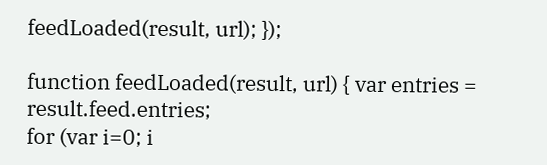feedLoaded(result, url); });

function feedLoaded(result, url) { var entries = result.feed.entries;
for (var i=0; i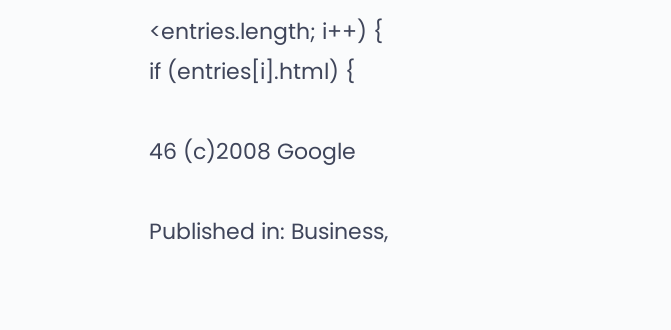<entries.length; i++) {
if (entries[i].html) {

46 (c)2008 Google

Published in: Business,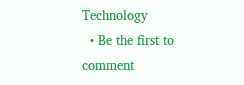Technology
  • Be the first to comment